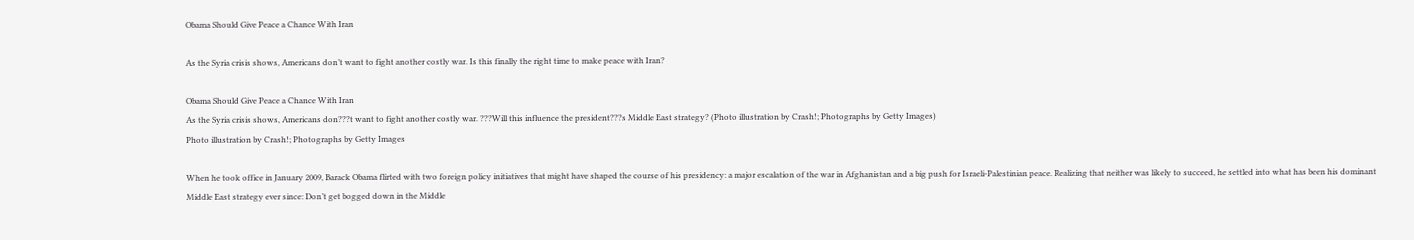Obama Should Give Peace a Chance With Iran

As the Syria crisis shows, Americans don’t want to fight another costly war. Is this finally the right time to make peace with Iran?

Obama Should Give Peace a Chance With Iran
As the Syria crisis shows, Americans don???t want to fight another costly war. ???Will this influence the president???s Middle East strategy? (Photo illustration by Crash!; Photographs by Getty Images)
Photo illustration by Crash!; Photographs by Getty Images

When he took office in January 2009, Barack Obama flirted with two foreign policy initiatives that might have shaped the course of his presidency: a major escalation of the war in Afghanistan and a big push for Israeli-Palestinian peace. Realizing that neither was likely to succeed, he settled into what has been his dominant Middle East strategy ever since: Don’t get bogged down in the Middle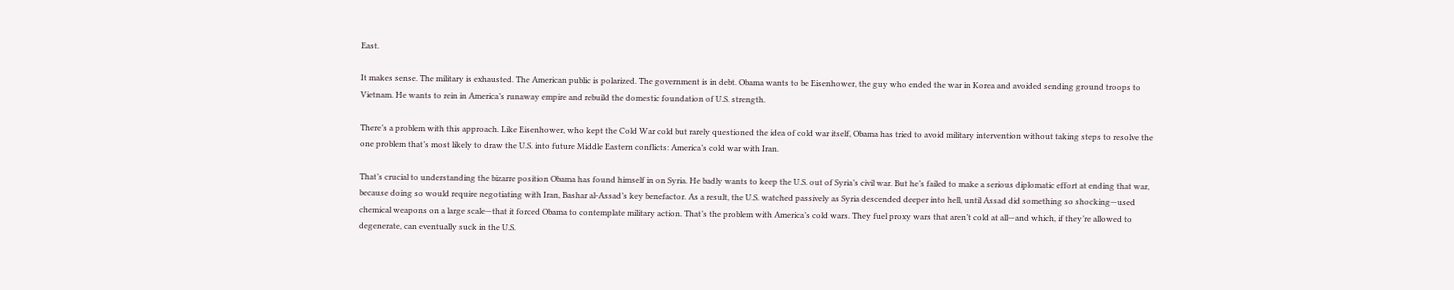East.

It makes sense. The military is exhausted. The American public is polarized. The government is in debt. Obama wants to be Eisenhower, the guy who ended the war in Korea and avoided sending ground troops to Vietnam. He wants to rein in America’s runaway empire and rebuild the domestic foundation of U.S. strength.

There’s a problem with this approach. Like Eisenhower, who kept the Cold War cold but rarely questioned the idea of cold war itself, Obama has tried to avoid military intervention without taking steps to resolve the one problem that’s most likely to draw the U.S. into future Middle Eastern conflicts: America’s cold war with Iran.

That’s crucial to understanding the bizarre position Obama has found himself in on Syria. He badly wants to keep the U.S. out of Syria’s civil war. But he’s failed to make a serious diplomatic effort at ending that war, because doing so would require negotiating with Iran, Bashar al-Assad’s key benefactor. As a result, the U.S. watched passively as Syria descended deeper into hell, until Assad did something so shocking—used chemical weapons on a large scale—that it forced Obama to contemplate military action. That’s the problem with America’s cold wars. They fuel proxy wars that aren’t cold at all—and which, if they’re allowed to degenerate, can eventually suck in the U.S.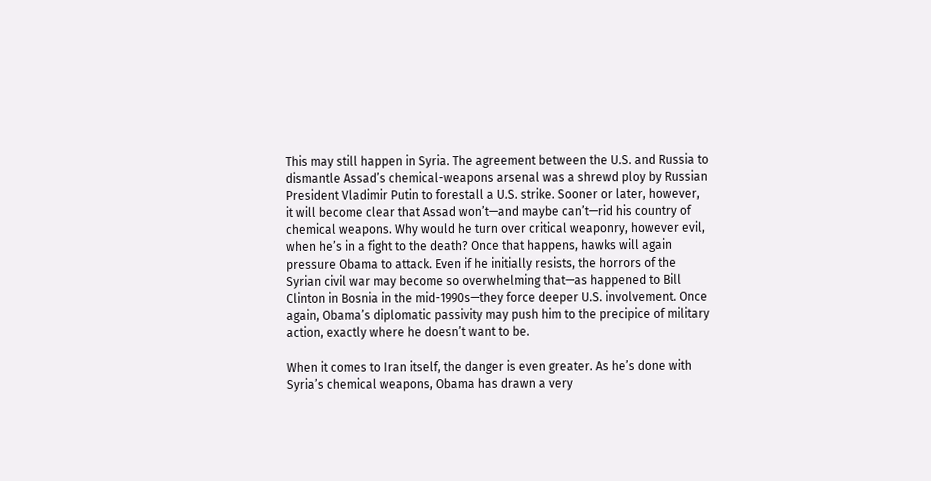This may still happen in Syria. The agreement between the U.S. and Russia to dismantle Assad’s chemical-weapons arsenal was a shrewd ploy by Russian President Vladimir Putin to forestall a U.S. strike. Sooner or later, however, it will become clear that Assad won’t—and maybe can’t—rid his country of chemical weapons. Why would he turn over critical weaponry, however evil, when he’s in a fight to the death? Once that happens, hawks will again pressure Obama to attack. Even if he initially resists, the horrors of the Syrian civil war may become so overwhelming that—as happened to Bill Clinton in Bosnia in the mid-1990s—they force deeper U.S. involvement. Once again, Obama’s diplomatic passivity may push him to the precipice of military action, exactly where he doesn’t want to be.

When it comes to Iran itself, the danger is even greater. As he’s done with Syria’s chemical weapons, Obama has drawn a very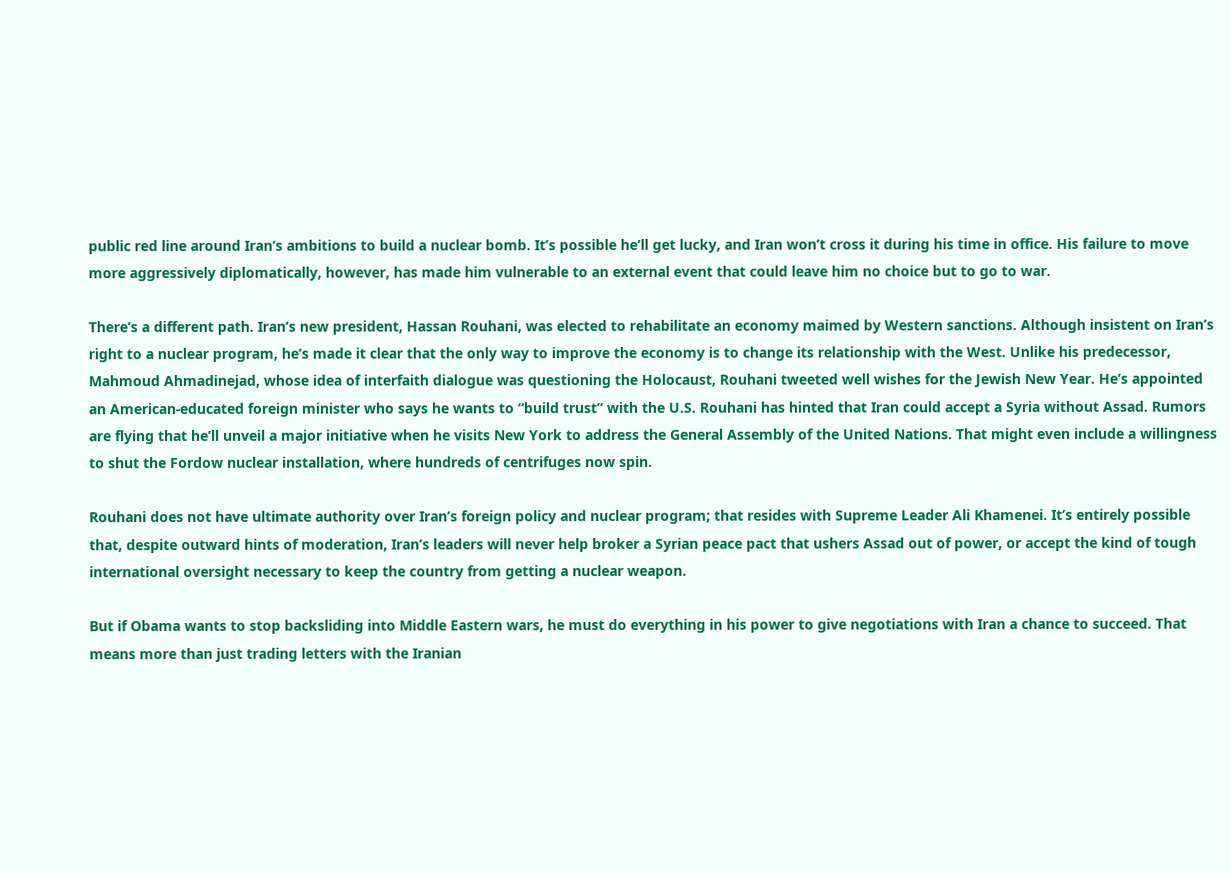public red line around Iran’s ambitions to build a nuclear bomb. It’s possible he’ll get lucky, and Iran won’t cross it during his time in office. His failure to move more aggressively diplomatically, however, has made him vulnerable to an external event that could leave him no choice but to go to war.

There’s a different path. Iran’s new president, Hassan Rouhani, was elected to rehabilitate an economy maimed by Western sanctions. Although insistent on Iran’s right to a nuclear program, he’s made it clear that the only way to improve the economy is to change its relationship with the West. Unlike his predecessor, Mahmoud Ahmadinejad, whose idea of interfaith dialogue was questioning the Holocaust, Rouhani tweeted well wishes for the Jewish New Year. He’s appointed an American-educated foreign minister who says he wants to “build trust” with the U.S. Rouhani has hinted that Iran could accept a Syria without Assad. Rumors are flying that he’ll unveil a major initiative when he visits New York to address the General Assembly of the United Nations. That might even include a willingness to shut the Fordow nuclear installation, where hundreds of centrifuges now spin.

Rouhani does not have ultimate authority over Iran’s foreign policy and nuclear program; that resides with Supreme Leader Ali Khamenei. It’s entirely possible that, despite outward hints of moderation, Iran’s leaders will never help broker a Syrian peace pact that ushers Assad out of power, or accept the kind of tough international oversight necessary to keep the country from getting a nuclear weapon.

But if Obama wants to stop backsliding into Middle Eastern wars, he must do everything in his power to give negotiations with Iran a chance to succeed. That means more than just trading letters with the Iranian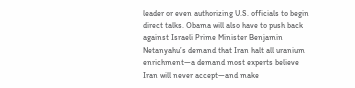leader or even authorizing U.S. officials to begin direct talks. Obama will also have to push back against Israeli Prime Minister Benjamin Netanyahu’s demand that Iran halt all uranium enrichment—a demand most experts believe Iran will never accept—and make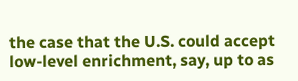the case that the U.S. could accept low-level enrichment, say, up to as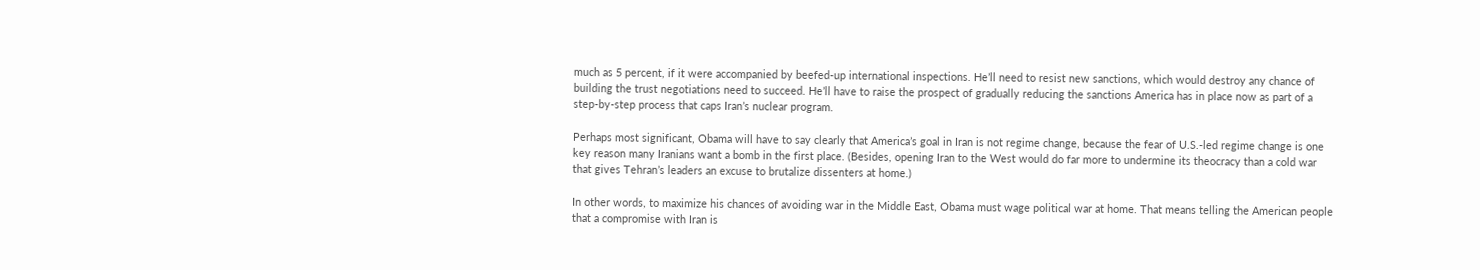much as 5 percent, if it were accompanied by beefed-up international inspections. He’ll need to resist new sanctions, which would destroy any chance of building the trust negotiations need to succeed. He’ll have to raise the prospect of gradually reducing the sanctions America has in place now as part of a step-by-step process that caps Iran’s nuclear program.

Perhaps most significant, Obama will have to say clearly that America’s goal in Iran is not regime change, because the fear of U.S.-led regime change is one key reason many Iranians want a bomb in the first place. (Besides, opening Iran to the West would do far more to undermine its theocracy than a cold war that gives Tehran’s leaders an excuse to brutalize dissenters at home.)

In other words, to maximize his chances of avoiding war in the Middle East, Obama must wage political war at home. That means telling the American people that a compromise with Iran is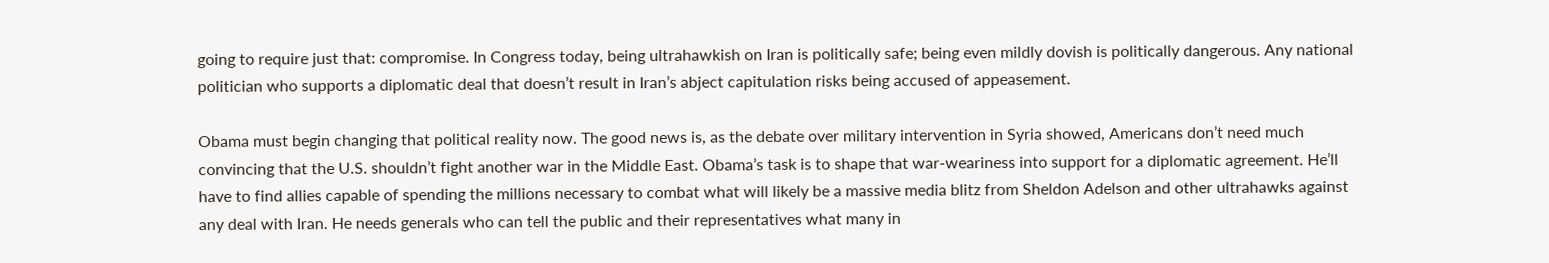going to require just that: compromise. In Congress today, being ultrahawkish on Iran is politically safe; being even mildly dovish is politically dangerous. Any national politician who supports a diplomatic deal that doesn’t result in Iran’s abject capitulation risks being accused of appeasement.

Obama must begin changing that political reality now. The good news is, as the debate over military intervention in Syria showed, Americans don’t need much convincing that the U.S. shouldn’t fight another war in the Middle East. Obama’s task is to shape that war-weariness into support for a diplomatic agreement. He’ll have to find allies capable of spending the millions necessary to combat what will likely be a massive media blitz from Sheldon Adelson and other ultrahawks against any deal with Iran. He needs generals who can tell the public and their representatives what many in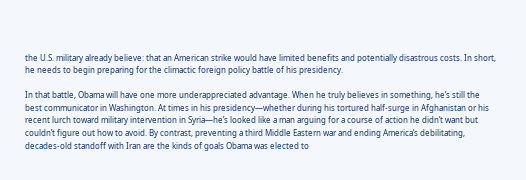the U.S. military already believe: that an American strike would have limited benefits and potentially disastrous costs. In short, he needs to begin preparing for the climactic foreign policy battle of his presidency.

In that battle, Obama will have one more underappreciated advantage. When he truly believes in something, he’s still the best communicator in Washington. At times in his presidency—whether during his tortured half-surge in Afghanistan or his recent lurch toward military intervention in Syria—he’s looked like a man arguing for a course of action he didn’t want but couldn’t figure out how to avoid. By contrast, preventing a third Middle Eastern war and ending America’s debilitating, decades-old standoff with Iran are the kinds of goals Obama was elected to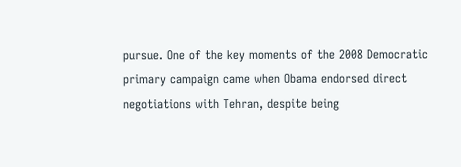pursue. One of the key moments of the 2008 Democratic primary campaign came when Obama endorsed direct negotiations with Tehran, despite being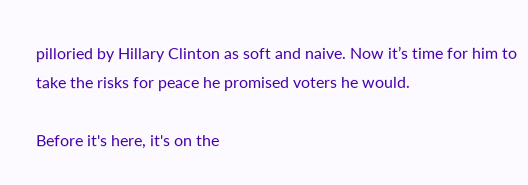pilloried by Hillary Clinton as soft and naive. Now it’s time for him to take the risks for peace he promised voters he would.

Before it's here, it's on the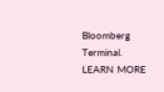Bloomberg Terminal. LEARN MORE